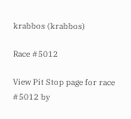krabbos (krabbos)

Race #5012

View Pit Stop page for race #5012 by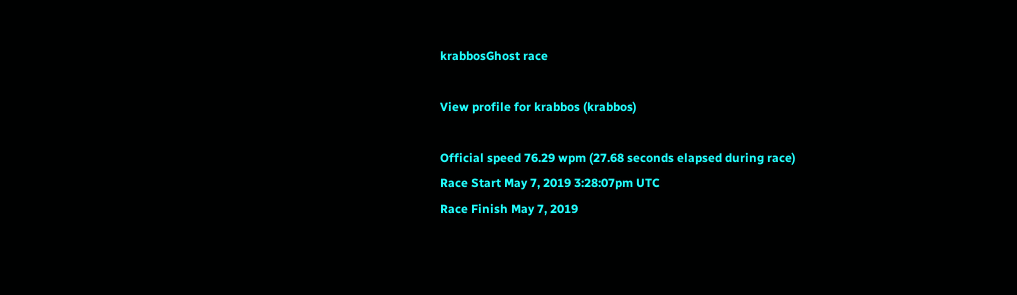krabbosGhost race

View profile for krabbos (krabbos)

Official speed 76.29 wpm (27.68 seconds elapsed during race)
Race Start May 7, 2019 3:28:07pm UTC
Race Finish May 7, 2019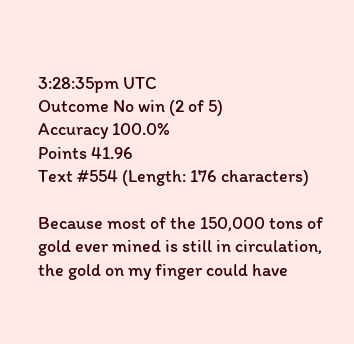3:28:35pm UTC
Outcome No win (2 of 5)
Accuracy 100.0%
Points 41.96
Text #554 (Length: 176 characters)

Because most of the 150,000 tons of gold ever mined is still in circulation, the gold on my finger could have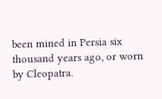been mined in Persia six thousand years ago, or worn by Cleopatra.